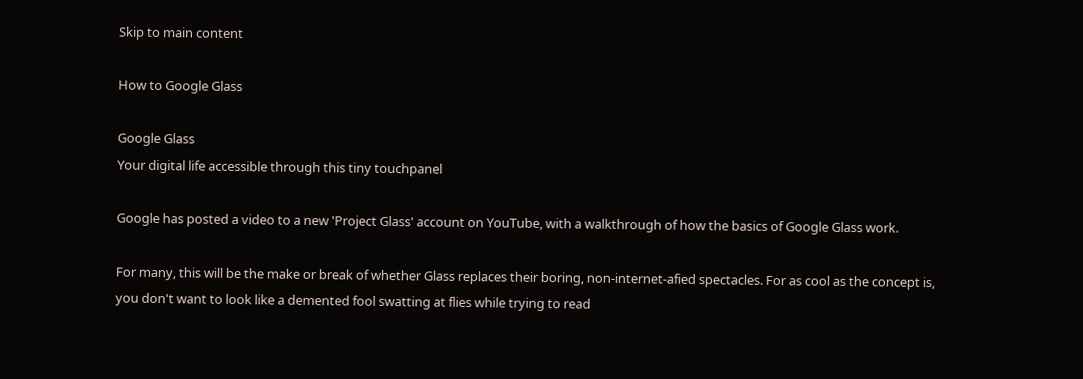Skip to main content

How to Google Glass

Google Glass
Your digital life accessible through this tiny touchpanel

Google has posted a video to a new 'Project Glass' account on YouTube, with a walkthrough of how the basics of Google Glass work.

For many, this will be the make or break of whether Glass replaces their boring, non-internet-afied spectacles. For as cool as the concept is, you don't want to look like a demented fool swatting at flies while trying to read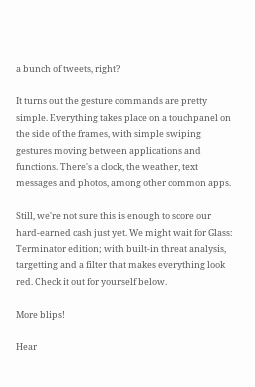a bunch of tweets, right?

It turns out the gesture commands are pretty simple. Everything takes place on a touchpanel on the side of the frames, with simple swiping gestures moving between applications and functions. There's a clock, the weather, text messages and photos, among other common apps.

Still, we're not sure this is enough to score our hard-earned cash just yet. We might wait for Glass: Terminator edition; with built-in threat analysis, targetting and a filter that makes everything look red. Check it out for yourself below.

More blips!

Hear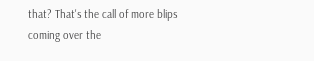that? That's the call of more blips coming over the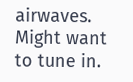airwaves. Might want to tune in.